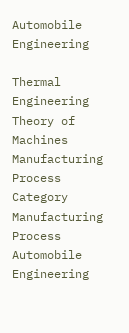Automobile Engineering

Thermal Engineering
Theory of Machines
Manufacturing Process Category
Manufacturing Process
Automobile Engineering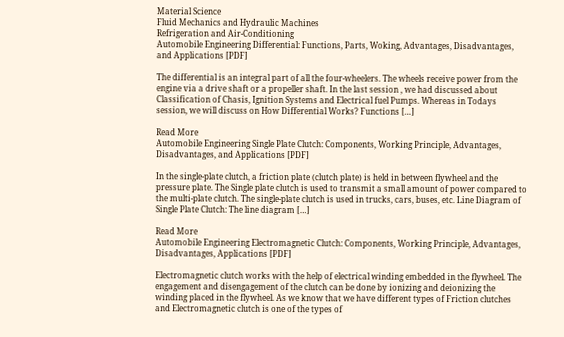Material Science
Fluid Mechanics and Hydraulic Machines
Refrigeration and Air-Conditioning
Automobile Engineering Differential: Functions, Parts, Woking, Advantages, Disadvantages, and Applications [PDF]

The differential is an integral part of all the four-wheelers. The wheels receive power from the engine via a drive shaft or a propeller shaft. In the last session , we had discussed about Classification of Chasis, Ignition Systems and Electrical fuel Pumps. Whereas in Todays session, we will discuss on How Differential Works? Functions […]

Read More
Automobile Engineering Single Plate Clutch: Components, Working Principle, Advantages, Disadvantages, and Applications [PDF]

In the single-plate clutch, a friction plate (clutch plate) is held in between flywheel and the pressure plate. The Single plate clutch is used to transmit a small amount of power compared to the multi-plate clutch. The single-plate clutch is used in trucks, cars, buses, etc. Line Diagram of Single Plate Clutch: The line diagram […]

Read More
Automobile Engineering Electromagnetic Clutch: Components, Working Principle, Advantages, Disadvantages, Applications [PDF]

Electromagnetic clutch works with the help of electrical winding embedded in the flywheel. The engagement and disengagement of the clutch can be done by ionizing and deionizing the winding placed in the flywheel. As we know that we have different types of Friction clutches and Electromagnetic clutch is one of the types of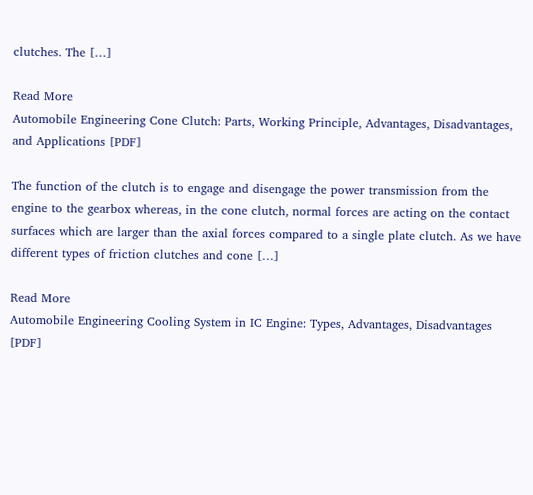clutches. The […]

Read More
Automobile Engineering Cone Clutch: Parts, Working Principle, Advantages, Disadvantages, and Applications [PDF]

The function of the clutch is to engage and disengage the power transmission from the engine to the gearbox whereas, in the cone clutch, normal forces are acting on the contact surfaces which are larger than the axial forces compared to a single plate clutch. As we have different types of friction clutches and cone […]

Read More
Automobile Engineering Cooling System in IC Engine: Types, Advantages, Disadvantages [PDF]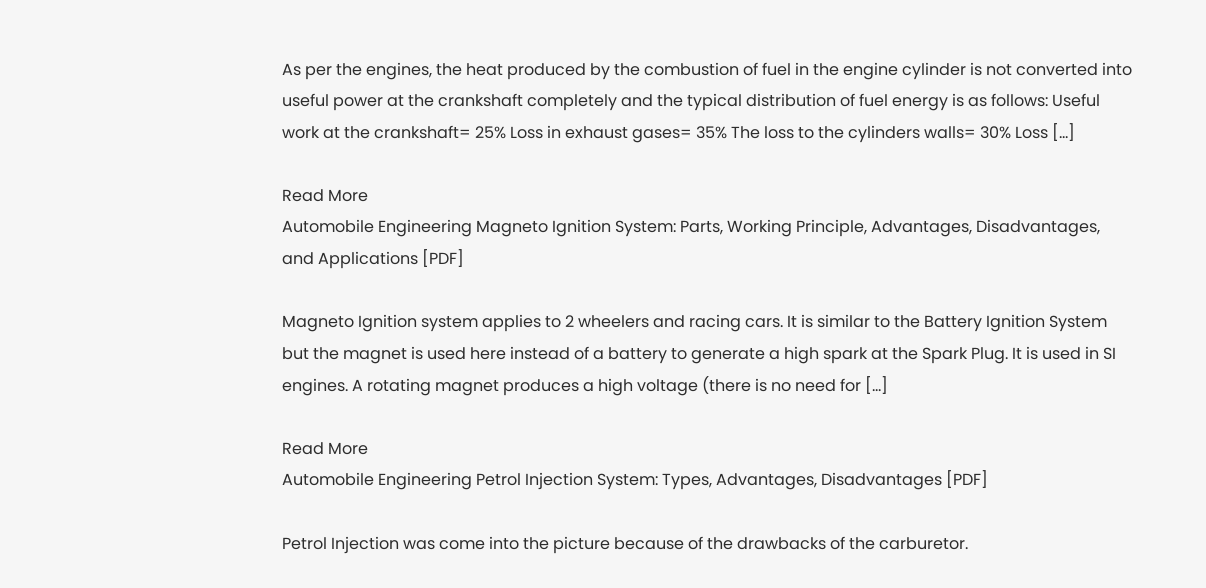As per the engines, the heat produced by the combustion of fuel in the engine cylinder is not converted into useful power at the crankshaft completely and the typical distribution of fuel energy is as follows: Useful work at the crankshaft= 25% Loss in exhaust gases= 35% The loss to the cylinders walls= 30% Loss […]

Read More
Automobile Engineering Magneto Ignition System: Parts, Working Principle, Advantages, Disadvantages, and Applications [PDF]

Magneto Ignition system applies to 2 wheelers and racing cars. It is similar to the Battery Ignition System but the magnet is used here instead of a battery to generate a high spark at the Spark Plug. It is used in SI engines. A rotating magnet produces a high voltage (there is no need for […]

Read More
Automobile Engineering Petrol Injection System: Types, Advantages, Disadvantages [PDF]

Petrol Injection was come into the picture because of the drawbacks of the carburetor.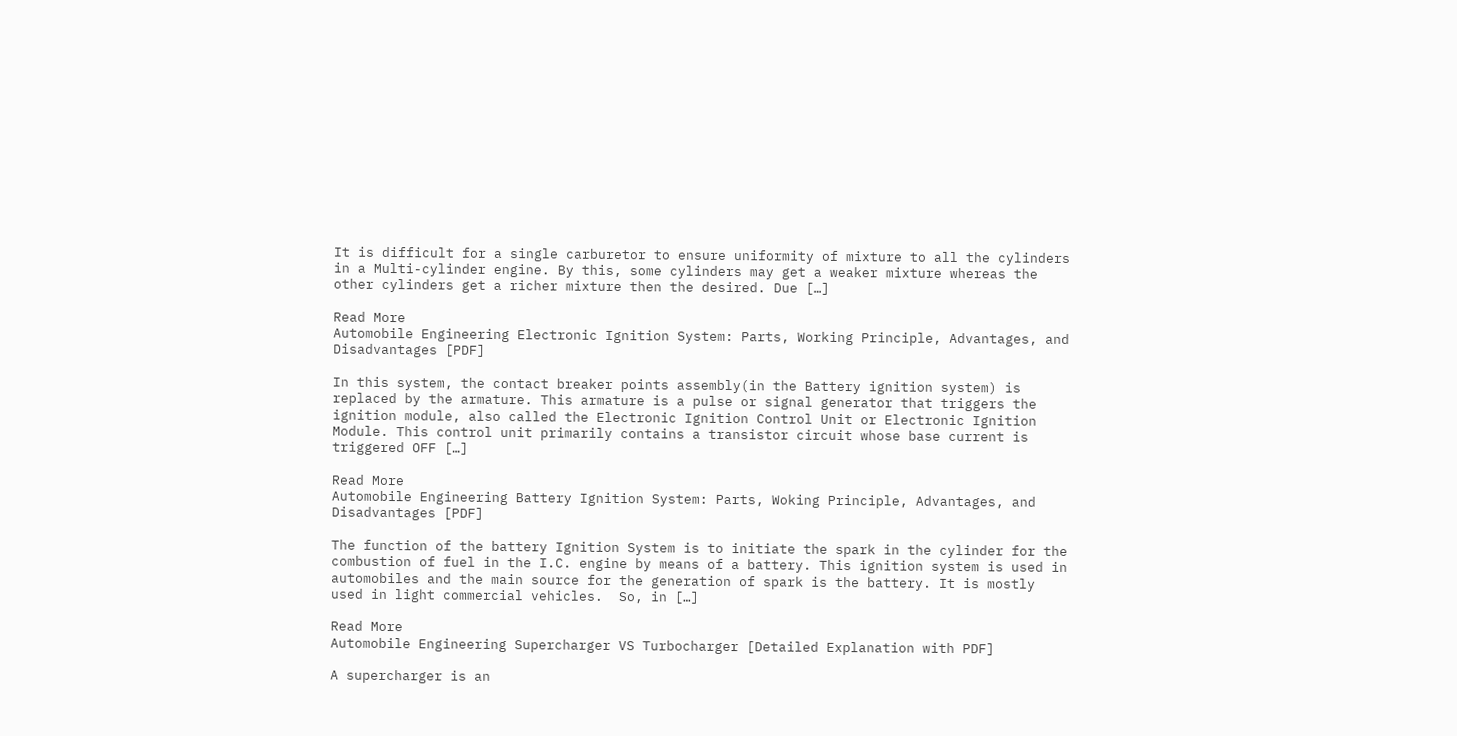It is difficult for a single carburetor to ensure uniformity of mixture to all the cylinders in a Multi-cylinder engine. By this, some cylinders may get a weaker mixture whereas the other cylinders get a richer mixture then the desired. Due […]

Read More
Automobile Engineering Electronic Ignition System: Parts, Working Principle, Advantages, and Disadvantages [PDF]

In this system, the contact breaker points assembly(in the Battery ignition system) is replaced by the armature. This armature is a pulse or signal generator that triggers the ignition module, also called the Electronic Ignition Control Unit or Electronic Ignition Module. This control unit primarily contains a transistor circuit whose base current is triggered OFF […]

Read More
Automobile Engineering Battery Ignition System: Parts, Woking Principle, Advantages, and Disadvantages [PDF]

The function of the battery Ignition System is to initiate the spark in the cylinder for the combustion of fuel in the I.C. engine by means of a battery. This ignition system is used in automobiles and the main source for the generation of spark is the battery. It is mostly used in light commercial vehicles.  So, in […]

Read More
Automobile Engineering Supercharger VS Turbocharger [Detailed Explanation with PDF]

A supercharger is an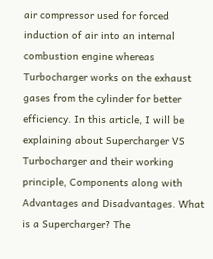air compressor used for forced induction of air into an internal combustion engine whereas Turbocharger works on the exhaust gases from the cylinder for better efficiency. In this article, I will be explaining about Supercharger VS Turbocharger and their working principle, Components along with Advantages and Disadvantages. What is a Supercharger? The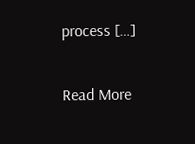process […]

Read More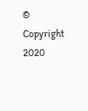©  Copyright 2020